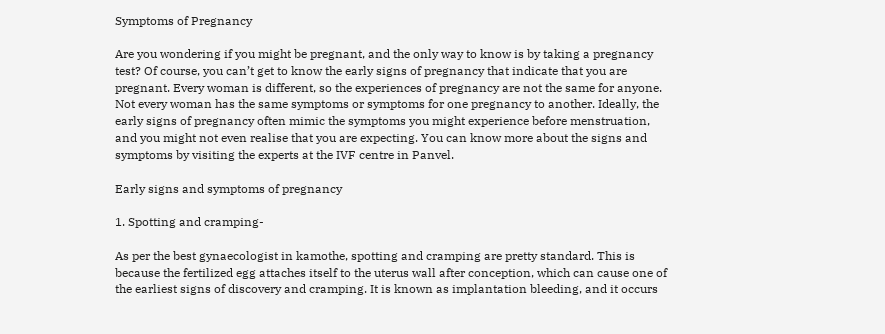Symptoms of Pregnancy

Are you wondering if you might be pregnant, and the only way to know is by taking a pregnancy test? Of course, you can’t get to know the early signs of pregnancy that indicate that you are pregnant. Every woman is different, so the experiences of pregnancy are not the same for anyone. Not every woman has the same symptoms or symptoms for one pregnancy to another. Ideally, the early signs of pregnancy often mimic the symptoms you might experience before menstruation, and you might not even realise that you are expecting. You can know more about the signs and symptoms by visiting the experts at the IVF centre in Panvel.

Early signs and symptoms of pregnancy

1. Spotting and cramping-

As per the best gynaecologist in kamothe, spotting and cramping are pretty standard. This is because the fertilized egg attaches itself to the uterus wall after conception, which can cause one of the earliest signs of discovery and cramping. It is known as implantation bleeding, and it occurs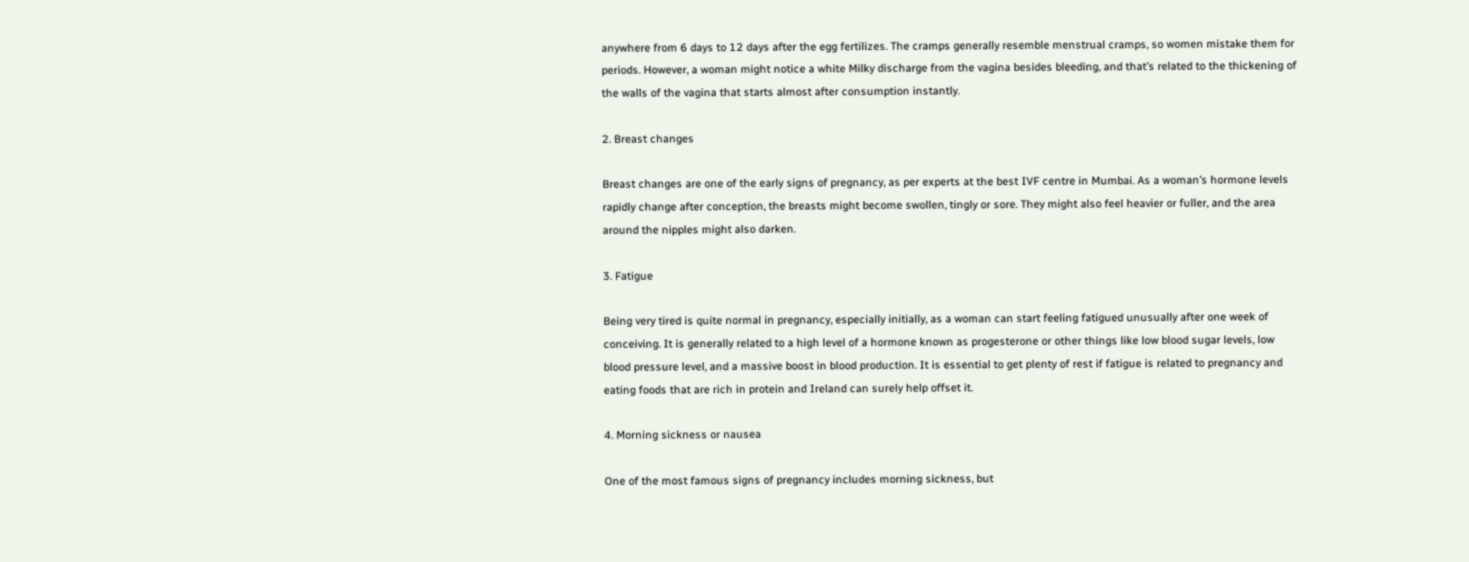anywhere from 6 days to 12 days after the egg fertilizes. The cramps generally resemble menstrual cramps, so women mistake them for periods. However, a woman might notice a white Milky discharge from the vagina besides bleeding, and that’s related to the thickening of the walls of the vagina that starts almost after consumption instantly.

2. Breast changes

Breast changes are one of the early signs of pregnancy, as per experts at the best IVF centre in Mumbai. As a woman’s hormone levels rapidly change after conception, the breasts might become swollen, tingly or sore. They might also feel heavier or fuller, and the area around the nipples might also darken.

3. Fatigue

Being very tired is quite normal in pregnancy, especially initially, as a woman can start feeling fatigued unusually after one week of conceiving. It is generally related to a high level of a hormone known as progesterone or other things like low blood sugar levels, low blood pressure level, and a massive boost in blood production. It is essential to get plenty of rest if fatigue is related to pregnancy and eating foods that are rich in protein and Ireland can surely help offset it.

4. Morning sickness or nausea

One of the most famous signs of pregnancy includes morning sickness, but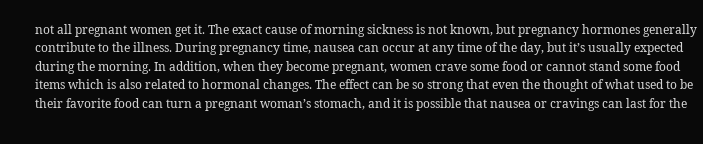not all pregnant women get it. The exact cause of morning sickness is not known, but pregnancy hormones generally contribute to the illness. During pregnancy time, nausea can occur at any time of the day, but it’s usually expected during the morning. In addition, when they become pregnant, women crave some food or cannot stand some food items which is also related to hormonal changes. The effect can be so strong that even the thought of what used to be their favorite food can turn a pregnant woman’s stomach, and it is possible that nausea or cravings can last for the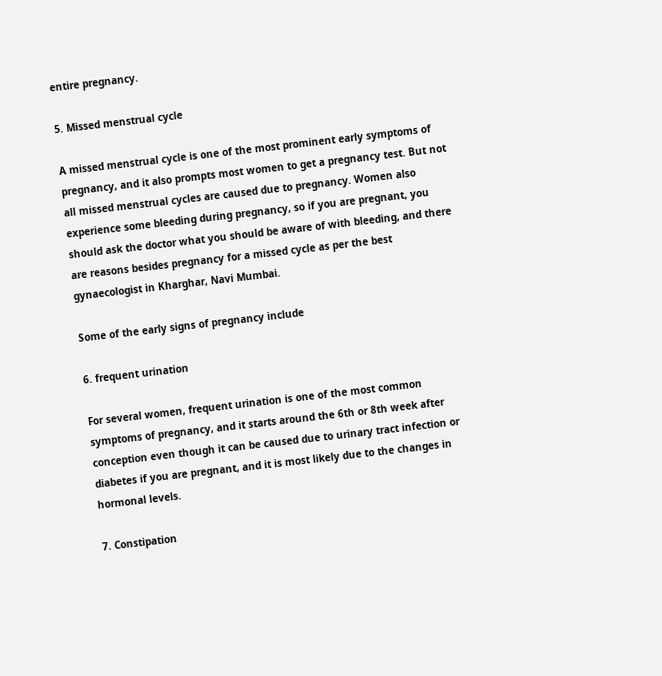entire pregnancy.

5. Missed menstrual cycle

A missed menstrual cycle is one of the most prominent early symptoms of pregnancy, and it also prompts most women to get a pregnancy test. But not all missed menstrual cycles are caused due to pregnancy. Women also experience some bleeding during pregnancy, so if you are pregnant, you should ask the doctor what you should be aware of with bleeding, and there are reasons besides pregnancy for a missed cycle as per the best gynaecologist in Kharghar, Navi Mumbai.

Some of the early signs of pregnancy include

6. frequent urination

For several women, frequent urination is one of the most common symptoms of pregnancy, and it starts around the 6th or 8th week after conception even though it can be caused due to urinary tract infection or diabetes if you are pregnant, and it is most likely due to the changes in hormonal levels.

7. Constipation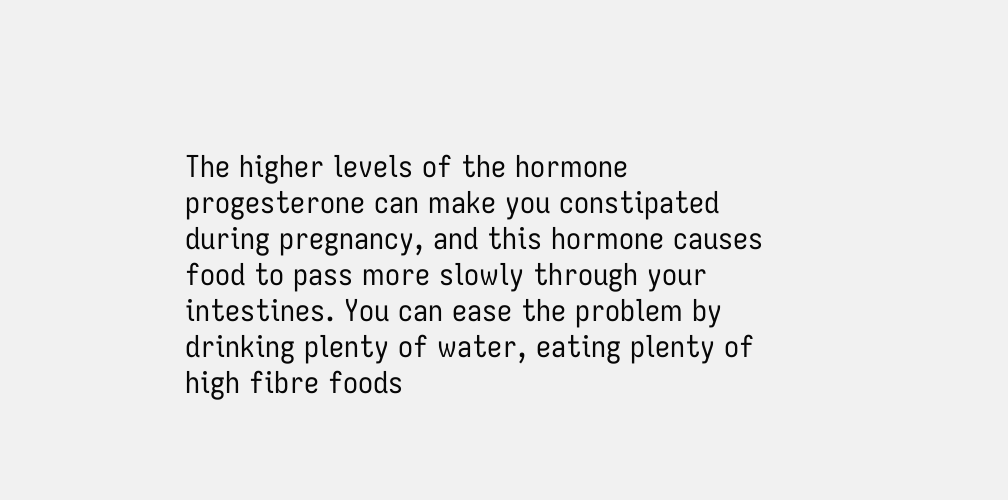The higher levels of the hormone progesterone can make you constipated during pregnancy, and this hormone causes food to pass more slowly through your intestines. You can ease the problem by drinking plenty of water, eating plenty of high fibre foods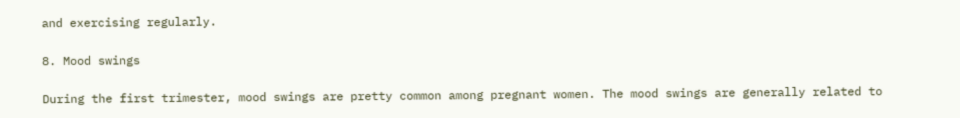and exercising regularly.

8. Mood swings

During the first trimester, mood swings are pretty common among pregnant women. The mood swings are generally related to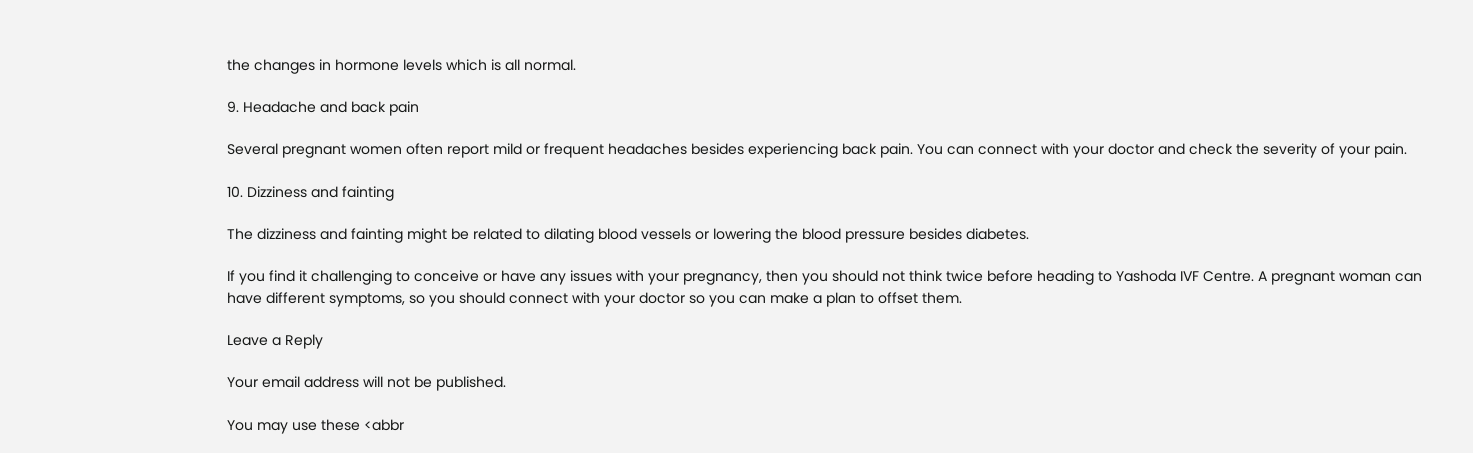the changes in hormone levels which is all normal.

9. Headache and back pain

Several pregnant women often report mild or frequent headaches besides experiencing back pain. You can connect with your doctor and check the severity of your pain.

10. Dizziness and fainting

The dizziness and fainting might be related to dilating blood vessels or lowering the blood pressure besides diabetes.

If you find it challenging to conceive or have any issues with your pregnancy, then you should not think twice before heading to Yashoda IVF Centre. A pregnant woman can have different symptoms, so you should connect with your doctor so you can make a plan to offset them.

Leave a Reply

Your email address will not be published.

You may use these <abbr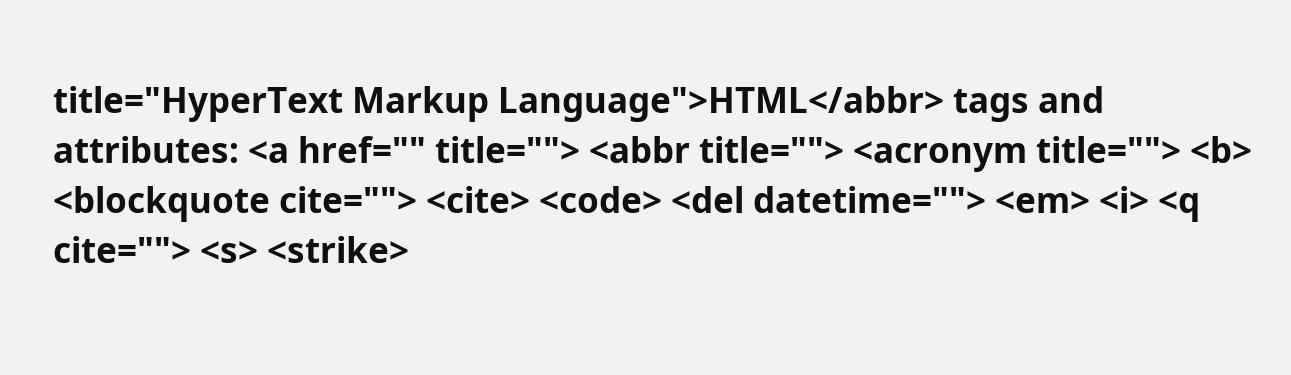title="HyperText Markup Language">HTML</abbr> tags and attributes: <a href="" title=""> <abbr title=""> <acronym title=""> <b> <blockquote cite=""> <cite> <code> <del datetime=""> <em> <i> <q cite=""> <s> <strike>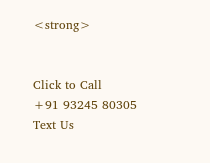<strong>


Click to Call
+91 93245 80305
Text Us